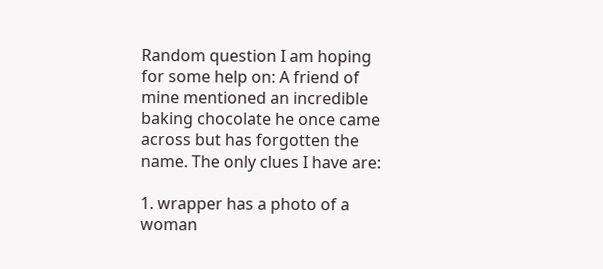Random question I am hoping for some help on: A friend of mine mentioned an incredible baking chocolate he once came across but has forgotten the name. The only clues I have are:

1. wrapper has a photo of a woman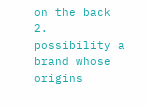on the back
2. possibility a brand whose origins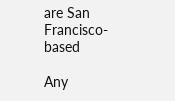are San Francisco-based

Any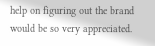help on figuring out the brand would be so very appreciated.